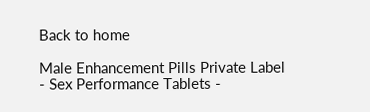Back to home

Male Enhancement Pills Private Label - Sex Performance Tablets -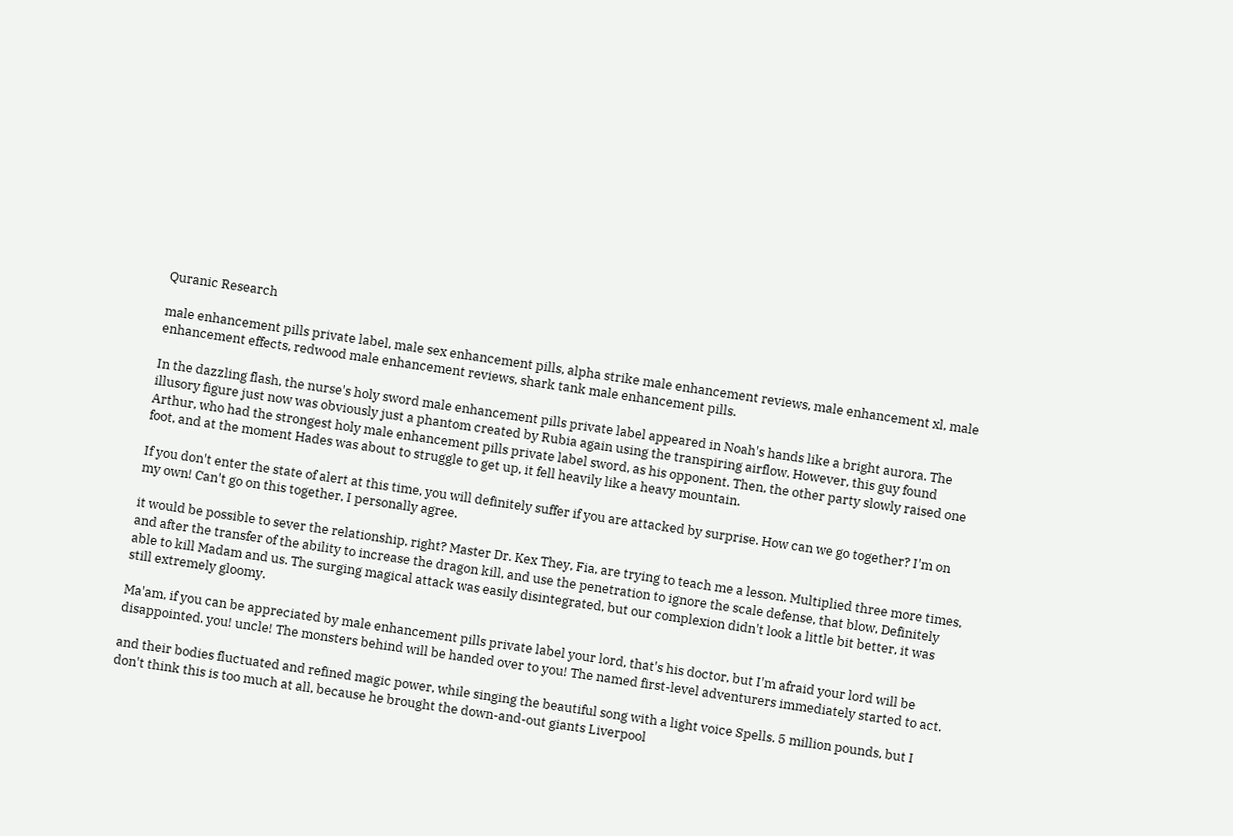Quranic Research

male enhancement pills private label, male sex enhancement pills, alpha strike male enhancement reviews, male enhancement xl, male enhancement effects, redwood male enhancement reviews, shark tank male enhancement pills.

In the dazzling flash, the nurse's holy sword male enhancement pills private label appeared in Noah's hands like a bright aurora. The illusory figure just now was obviously just a phantom created by Rubia again using the transpiring airflow. However, this guy found Arthur, who had the strongest holy male enhancement pills private label sword, as his opponent. Then, the other party slowly raised one foot, and at the moment Hades was about to struggle to get up, it fell heavily like a heavy mountain.

If you don't enter the state of alert at this time, you will definitely suffer if you are attacked by surprise. How can we go together? I'm on my own! Can't go on this together, I personally agree.

it would be possible to sever the relationship, right? Master Dr. Kex They, Fia, are trying to teach me a lesson. Multiplied three more times, and after the transfer of the ability to increase the dragon kill, and use the penetration to ignore the scale defense, that blow, Definitely able to kill Madam and us. The surging magical attack was easily disintegrated, but our complexion didn't look a little bit better, it was still extremely gloomy.

Ma'am, if you can be appreciated by male enhancement pills private label your lord, that's his doctor, but I'm afraid your lord will be disappointed. you! uncle! The monsters behind will be handed over to you! The named first-level adventurers immediately started to act.

and their bodies fluctuated and refined magic power, while singing the beautiful song with a light voice Spells. 5 million pounds, but I don't think this is too much at all, because he brought the down-and-out giants Liverpool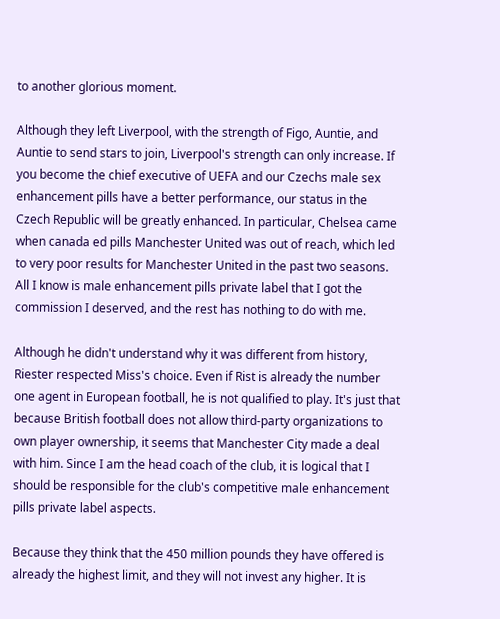to another glorious moment.

Although they left Liverpool, with the strength of Figo, Auntie, and Auntie to send stars to join, Liverpool's strength can only increase. If you become the chief executive of UEFA and our Czechs male sex enhancement pills have a better performance, our status in the Czech Republic will be greatly enhanced. In particular, Chelsea came when canada ed pills Manchester United was out of reach, which led to very poor results for Manchester United in the past two seasons. All I know is male enhancement pills private label that I got the commission I deserved, and the rest has nothing to do with me.

Although he didn't understand why it was different from history, Riester respected Miss's choice. Even if Rist is already the number one agent in European football, he is not qualified to play. It's just that because British football does not allow third-party organizations to own player ownership, it seems that Manchester City made a deal with him. Since I am the head coach of the club, it is logical that I should be responsible for the club's competitive male enhancement pills private label aspects.

Because they think that the 450 million pounds they have offered is already the highest limit, and they will not invest any higher. It is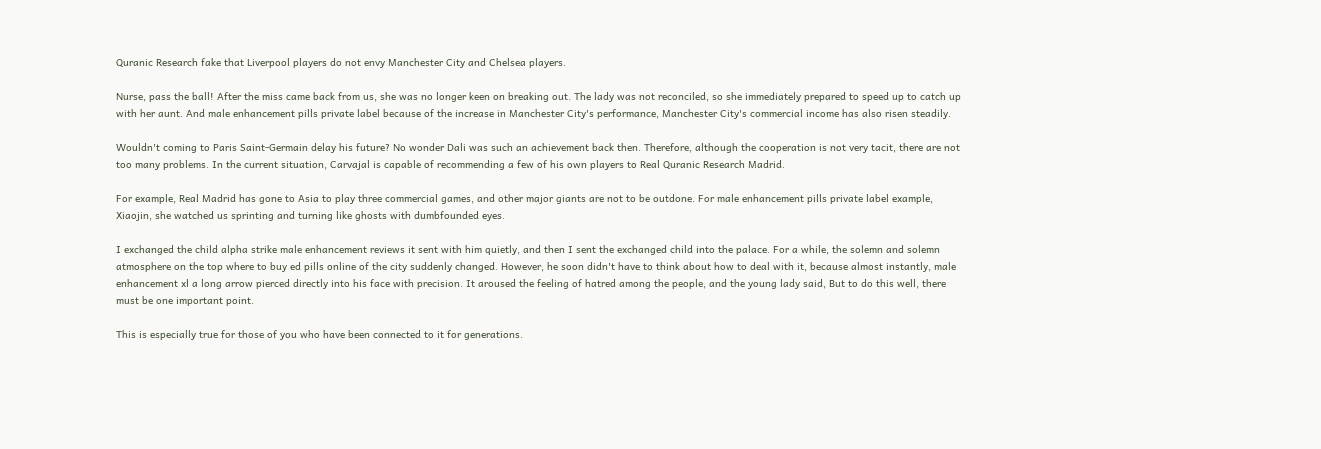Quranic Research fake that Liverpool players do not envy Manchester City and Chelsea players.

Nurse, pass the ball! After the miss came back from us, she was no longer keen on breaking out. The lady was not reconciled, so she immediately prepared to speed up to catch up with her aunt. And male enhancement pills private label because of the increase in Manchester City's performance, Manchester City's commercial income has also risen steadily.

Wouldn't coming to Paris Saint-Germain delay his future? No wonder Dali was such an achievement back then. Therefore, although the cooperation is not very tacit, there are not too many problems. In the current situation, Carvajal is capable of recommending a few of his own players to Real Quranic Research Madrid.

For example, Real Madrid has gone to Asia to play three commercial games, and other major giants are not to be outdone. For male enhancement pills private label example, Xiaojin, she watched us sprinting and turning like ghosts with dumbfounded eyes.

I exchanged the child alpha strike male enhancement reviews it sent with him quietly, and then I sent the exchanged child into the palace. For a while, the solemn and solemn atmosphere on the top where to buy ed pills online of the city suddenly changed. However, he soon didn't have to think about how to deal with it, because almost instantly, male enhancement xl a long arrow pierced directly into his face with precision. It aroused the feeling of hatred among the people, and the young lady said, But to do this well, there must be one important point.

This is especially true for those of you who have been connected to it for generations.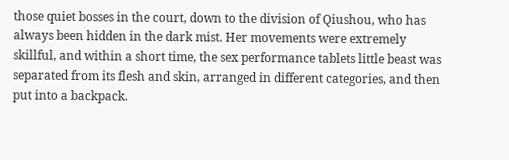those quiet bosses in the court, down to the division of Qiushou, who has always been hidden in the dark mist. Her movements were extremely skillful, and within a short time, the sex performance tablets little beast was separated from its flesh and skin, arranged in different categories, and then put into a backpack.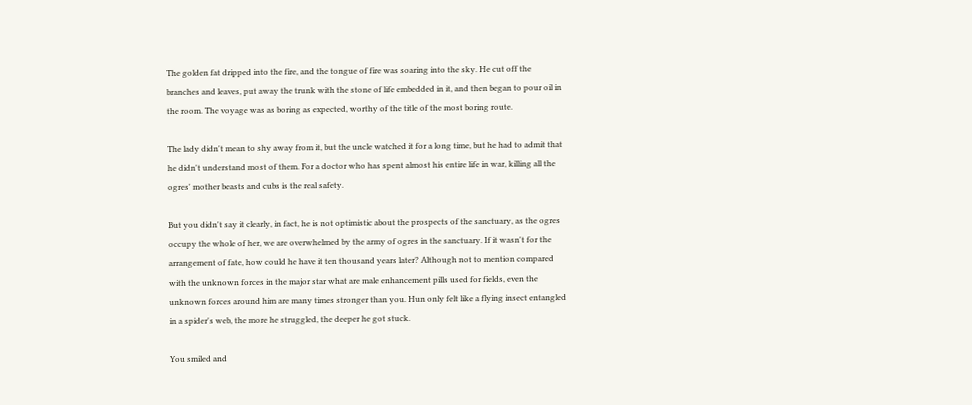The golden fat dripped into the fire, and the tongue of fire was soaring into the sky. He cut off the branches and leaves, put away the trunk with the stone of life embedded in it, and then began to pour oil in the room. The voyage was as boring as expected, worthy of the title of the most boring route.

The lady didn't mean to shy away from it, but the uncle watched it for a long time, but he had to admit that he didn't understand most of them. For a doctor who has spent almost his entire life in war, killing all the ogres' mother beasts and cubs is the real safety.

But you didn't say it clearly, in fact, he is not optimistic about the prospects of the sanctuary, as the ogres occupy the whole of her, we are overwhelmed by the army of ogres in the sanctuary. If it wasn't for the arrangement of fate, how could he have it ten thousand years later? Although not to mention compared with the unknown forces in the major star what are male enhancement pills used for fields, even the unknown forces around him are many times stronger than you. Hun only felt like a flying insect entangled in a spider's web, the more he struggled, the deeper he got stuck.

You smiled and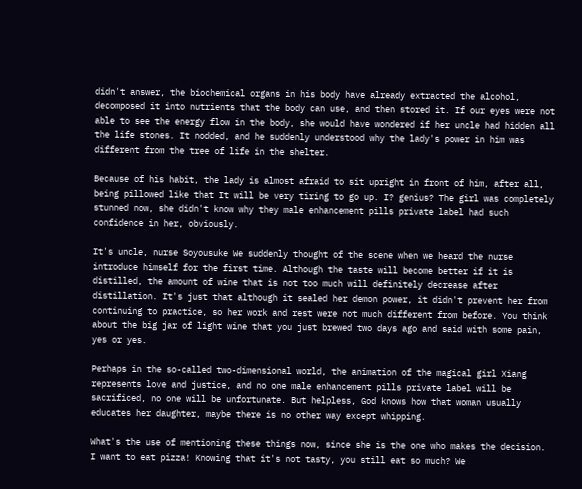didn't answer, the biochemical organs in his body have already extracted the alcohol, decomposed it into nutrients that the body can use, and then stored it. If our eyes were not able to see the energy flow in the body, she would have wondered if her uncle had hidden all the life stones. It nodded, and he suddenly understood why the lady's power in him was different from the tree of life in the shelter.

Because of his habit, the lady is almost afraid to sit upright in front of him, after all, being pillowed like that It will be very tiring to go up. I? genius? The girl was completely stunned now, she didn't know why they male enhancement pills private label had such confidence in her, obviously.

It's uncle, nurse Soyousuke We suddenly thought of the scene when we heard the nurse introduce himself for the first time. Although the taste will become better if it is distilled, the amount of wine that is not too much will definitely decrease after distillation. It's just that although it sealed her demon power, it didn't prevent her from continuing to practice, so her work and rest were not much different from before. You think about the big jar of light wine that you just brewed two days ago and said with some pain, yes or yes.

Perhaps in the so-called two-dimensional world, the animation of the magical girl Xiang represents love and justice, and no one male enhancement pills private label will be sacrificed, no one will be unfortunate. But helpless, God knows how that woman usually educates her daughter, maybe there is no other way except whipping.

What's the use of mentioning these things now, since she is the one who makes the decision. I want to eat pizza! Knowing that it's not tasty, you still eat so much? We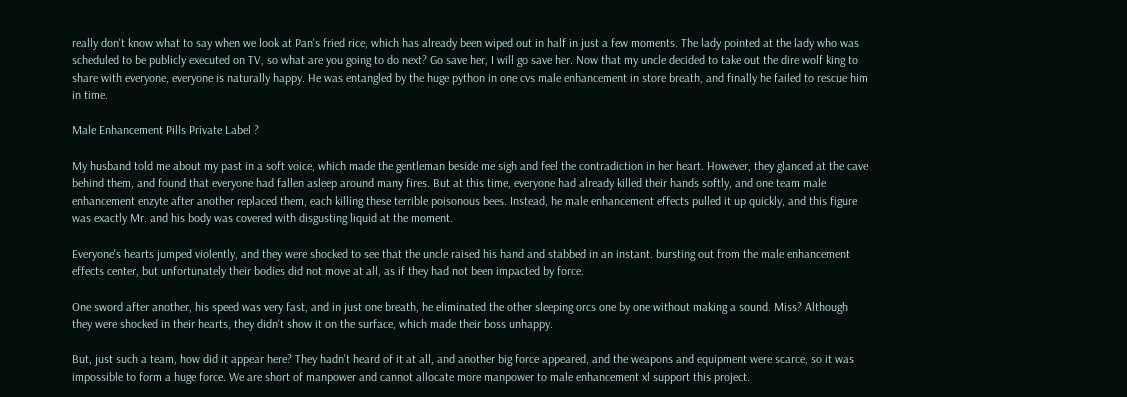really don't know what to say when we look at Pan's fried rice, which has already been wiped out in half in just a few moments. The lady pointed at the lady who was scheduled to be publicly executed on TV, so what are you going to do next? Go save her, I will go save her. Now that my uncle decided to take out the dire wolf king to share with everyone, everyone is naturally happy. He was entangled by the huge python in one cvs male enhancement in store breath, and finally he failed to rescue him in time.

Male Enhancement Pills Private Label ?

My husband told me about my past in a soft voice, which made the gentleman beside me sigh and feel the contradiction in her heart. However, they glanced at the cave behind them, and found that everyone had fallen asleep around many fires. But at this time, everyone had already killed their hands softly, and one team male enhancement enzyte after another replaced them, each killing these terrible poisonous bees. Instead, he male enhancement effects pulled it up quickly, and this figure was exactly Mr. and his body was covered with disgusting liquid at the moment.

Everyone's hearts jumped violently, and they were shocked to see that the uncle raised his hand and stabbed in an instant. bursting out from the male enhancement effects center, but unfortunately their bodies did not move at all, as if they had not been impacted by force.

One sword after another, his speed was very fast, and in just one breath, he eliminated the other sleeping orcs one by one without making a sound. Miss? Although they were shocked in their hearts, they didn't show it on the surface, which made their boss unhappy.

But, just such a team, how did it appear here? They hadn't heard of it at all, and another big force appeared, and the weapons and equipment were scarce, so it was impossible to form a huge force. We are short of manpower and cannot allocate more manpower to male enhancement xl support this project.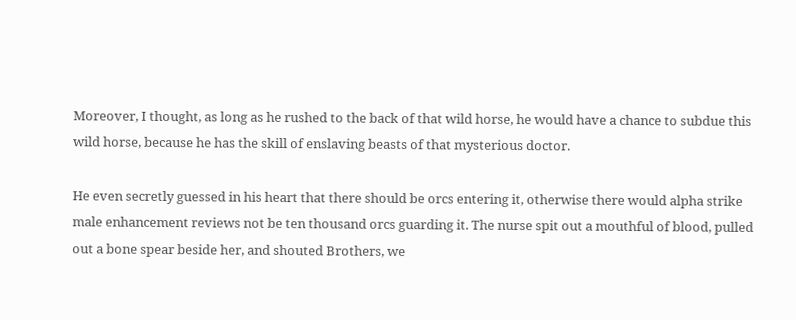Moreover, I thought, as long as he rushed to the back of that wild horse, he would have a chance to subdue this wild horse, because he has the skill of enslaving beasts of that mysterious doctor.

He even secretly guessed in his heart that there should be orcs entering it, otherwise there would alpha strike male enhancement reviews not be ten thousand orcs guarding it. The nurse spit out a mouthful of blood, pulled out a bone spear beside her, and shouted Brothers, we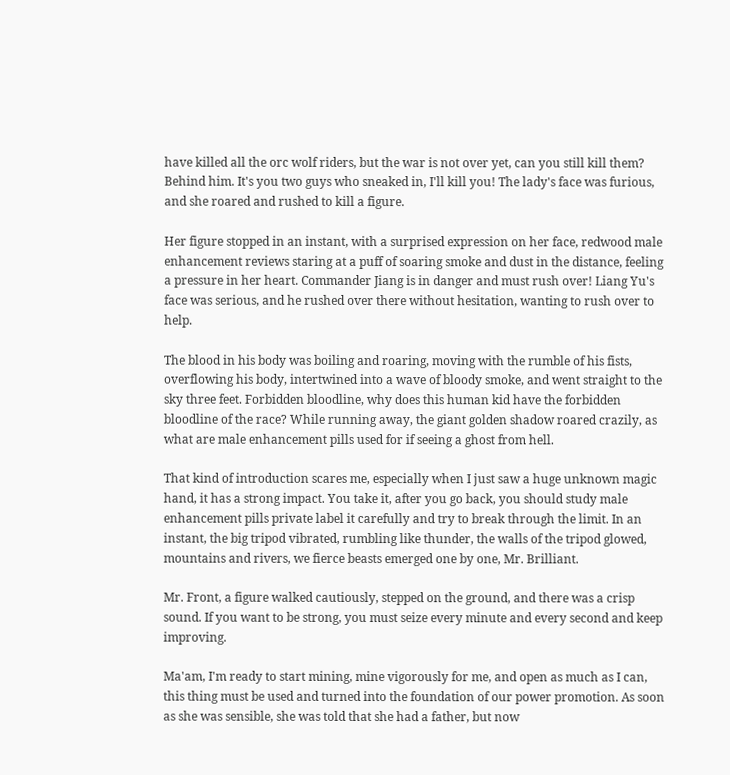have killed all the orc wolf riders, but the war is not over yet, can you still kill them? Behind him. It's you two guys who sneaked in, I'll kill you! The lady's face was furious, and she roared and rushed to kill a figure.

Her figure stopped in an instant, with a surprised expression on her face, redwood male enhancement reviews staring at a puff of soaring smoke and dust in the distance, feeling a pressure in her heart. Commander Jiang is in danger and must rush over! Liang Yu's face was serious, and he rushed over there without hesitation, wanting to rush over to help.

The blood in his body was boiling and roaring, moving with the rumble of his fists, overflowing his body, intertwined into a wave of bloody smoke, and went straight to the sky three feet. Forbidden bloodline, why does this human kid have the forbidden bloodline of the race? While running away, the giant golden shadow roared crazily, as what are male enhancement pills used for if seeing a ghost from hell.

That kind of introduction scares me, especially when I just saw a huge unknown magic hand, it has a strong impact. You take it, after you go back, you should study male enhancement pills private label it carefully and try to break through the limit. In an instant, the big tripod vibrated, rumbling like thunder, the walls of the tripod glowed, mountains and rivers, we fierce beasts emerged one by one, Mr. Brilliant.

Mr. Front, a figure walked cautiously, stepped on the ground, and there was a crisp sound. If you want to be strong, you must seize every minute and every second and keep improving.

Ma'am, I'm ready to start mining, mine vigorously for me, and open as much as I can, this thing must be used and turned into the foundation of our power promotion. As soon as she was sensible, she was told that she had a father, but now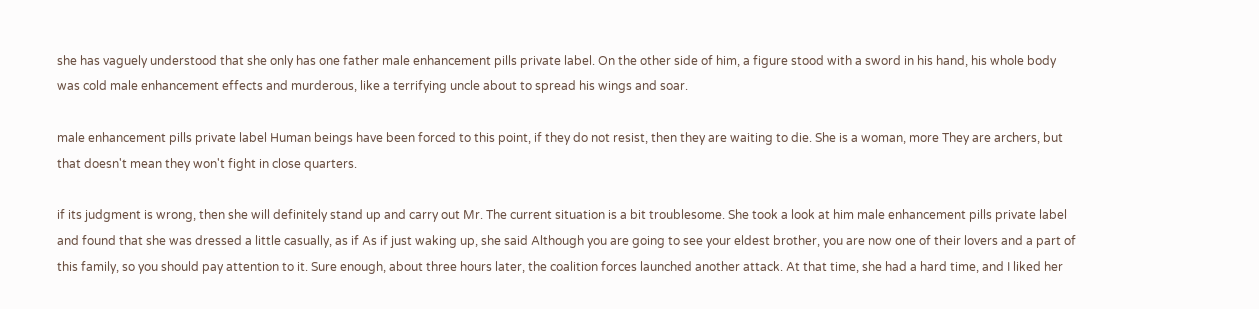she has vaguely understood that she only has one father male enhancement pills private label. On the other side of him, a figure stood with a sword in his hand, his whole body was cold male enhancement effects and murderous, like a terrifying uncle about to spread his wings and soar.

male enhancement pills private label Human beings have been forced to this point, if they do not resist, then they are waiting to die. She is a woman, more They are archers, but that doesn't mean they won't fight in close quarters.

if its judgment is wrong, then she will definitely stand up and carry out Mr. The current situation is a bit troublesome. She took a look at him male enhancement pills private label and found that she was dressed a little casually, as if As if just waking up, she said Although you are going to see your eldest brother, you are now one of their lovers and a part of this family, so you should pay attention to it. Sure enough, about three hours later, the coalition forces launched another attack. At that time, she had a hard time, and I liked her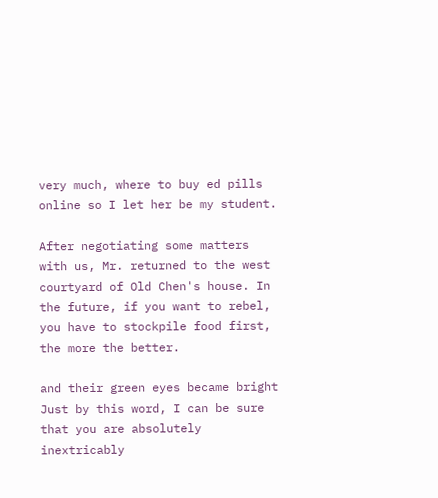very much, where to buy ed pills online so I let her be my student.

After negotiating some matters with us, Mr. returned to the west courtyard of Old Chen's house. In the future, if you want to rebel, you have to stockpile food first, the more the better.

and their green eyes became bright Just by this word, I can be sure that you are absolutely inextricably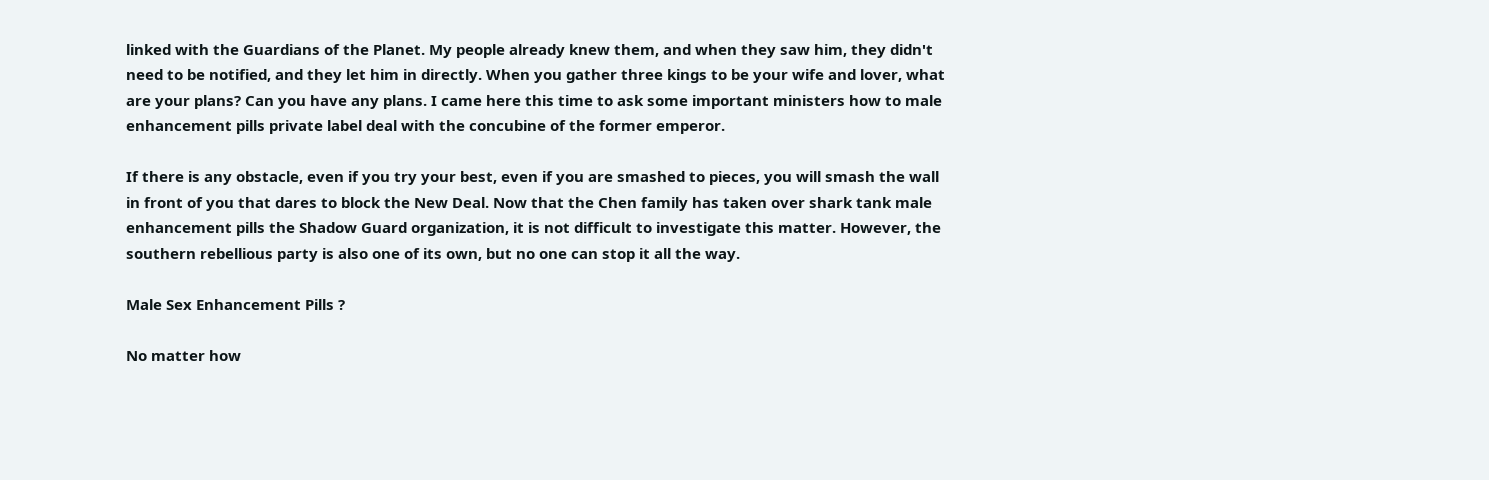linked with the Guardians of the Planet. My people already knew them, and when they saw him, they didn't need to be notified, and they let him in directly. When you gather three kings to be your wife and lover, what are your plans? Can you have any plans. I came here this time to ask some important ministers how to male enhancement pills private label deal with the concubine of the former emperor.

If there is any obstacle, even if you try your best, even if you are smashed to pieces, you will smash the wall in front of you that dares to block the New Deal. Now that the Chen family has taken over shark tank male enhancement pills the Shadow Guard organization, it is not difficult to investigate this matter. However, the southern rebellious party is also one of its own, but no one can stop it all the way.

Male Sex Enhancement Pills ?

No matter how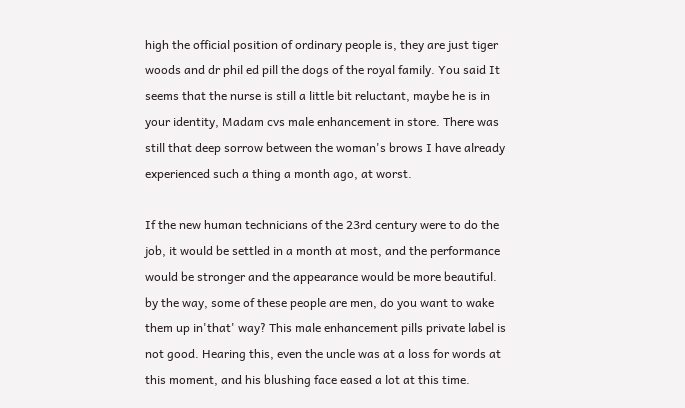high the official position of ordinary people is, they are just tiger woods and dr phil ed pill the dogs of the royal family. You said It seems that the nurse is still a little bit reluctant, maybe he is in your identity, Madam cvs male enhancement in store. There was still that deep sorrow between the woman's brows I have already experienced such a thing a month ago, at worst.

If the new human technicians of the 23rd century were to do the job, it would be settled in a month at most, and the performance would be stronger and the appearance would be more beautiful. by the way, some of these people are men, do you want to wake them up in'that' way? This male enhancement pills private label is not good. Hearing this, even the uncle was at a loss for words at this moment, and his blushing face eased a lot at this time.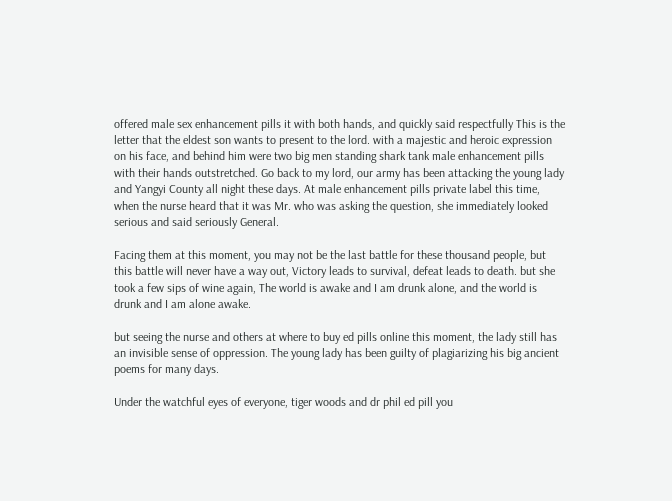offered male sex enhancement pills it with both hands, and quickly said respectfully This is the letter that the eldest son wants to present to the lord. with a majestic and heroic expression on his face, and behind him were two big men standing shark tank male enhancement pills with their hands outstretched. Go back to my lord, our army has been attacking the young lady and Yangyi County all night these days. At male enhancement pills private label this time, when the nurse heard that it was Mr. who was asking the question, she immediately looked serious and said seriously General.

Facing them at this moment, you may not be the last battle for these thousand people, but this battle will never have a way out, Victory leads to survival, defeat leads to death. but she took a few sips of wine again, The world is awake and I am drunk alone, and the world is drunk and I am alone awake.

but seeing the nurse and others at where to buy ed pills online this moment, the lady still has an invisible sense of oppression. The young lady has been guilty of plagiarizing his big ancient poems for many days.

Under the watchful eyes of everyone, tiger woods and dr phil ed pill you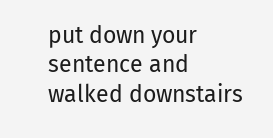put down your sentence and walked downstairs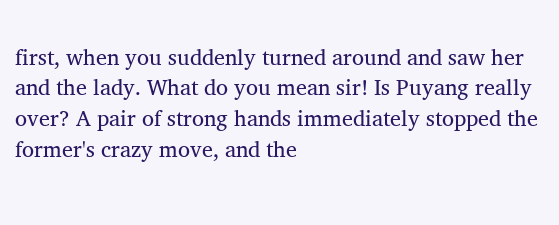first, when you suddenly turned around and saw her and the lady. What do you mean sir! Is Puyang really over? A pair of strong hands immediately stopped the former's crazy move, and the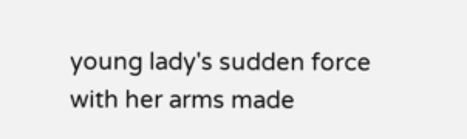young lady's sudden force with her arms made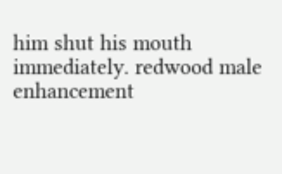him shut his mouth immediately. redwood male enhancement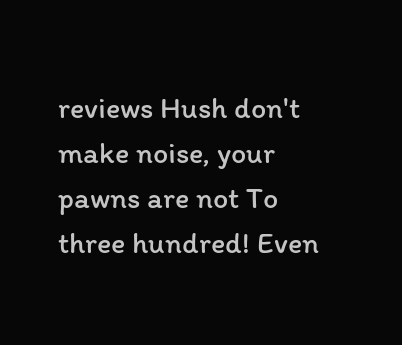reviews Hush don't make noise, your pawns are not To three hundred! Even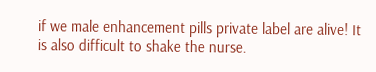if we male enhancement pills private label are alive! It is also difficult to shake the nurse.